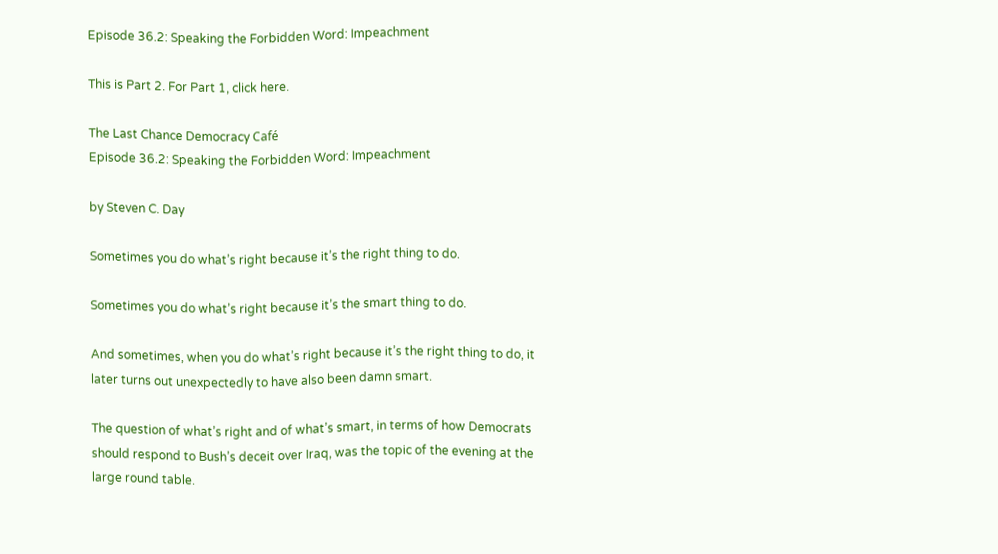Episode 36.2: Speaking the Forbidden Word: Impeachment

This is Part 2. For Part 1, click here.

The Last Chance Democracy Café
Episode 36.2: Speaking the Forbidden Word: Impeachment

by Steven C. Day

Sometimes you do what’s right because it’s the right thing to do.

Sometimes you do what’s right because it’s the smart thing to do.

And sometimes, when you do what’s right because it’s the right thing to do, it later turns out unexpectedly to have also been damn smart.

The question of what’s right and of what’s smart, in terms of how Democrats should respond to Bush’s deceit over Iraq, was the topic of the evening at the large round table.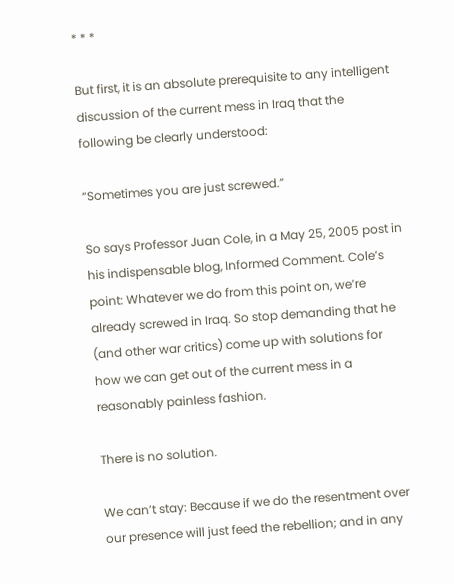* * *

But first, it is an absolute prerequisite to any intelligent discussion of the current mess in Iraq that the following be clearly understood:

“Sometimes you are just screwed.”

So says Professor Juan Cole, in a May 25, 2005 post in his indispensable blog, Informed Comment. Cole’s point: Whatever we do from this point on, we’re already screwed in Iraq. So stop demanding that he (and other war critics) come up with solutions for how we can get out of the current mess in a reasonably painless fashion.

There is no solution.

We can’t stay: Because if we do the resentment over our presence will just feed the rebellion; and in any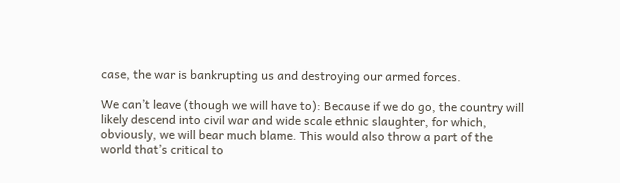case, the war is bankrupting us and destroying our armed forces.

We can’t leave (though we will have to): Because if we do go, the country will likely descend into civil war and wide scale ethnic slaughter, for which, obviously, we will bear much blame. This would also throw a part of the world that’s critical to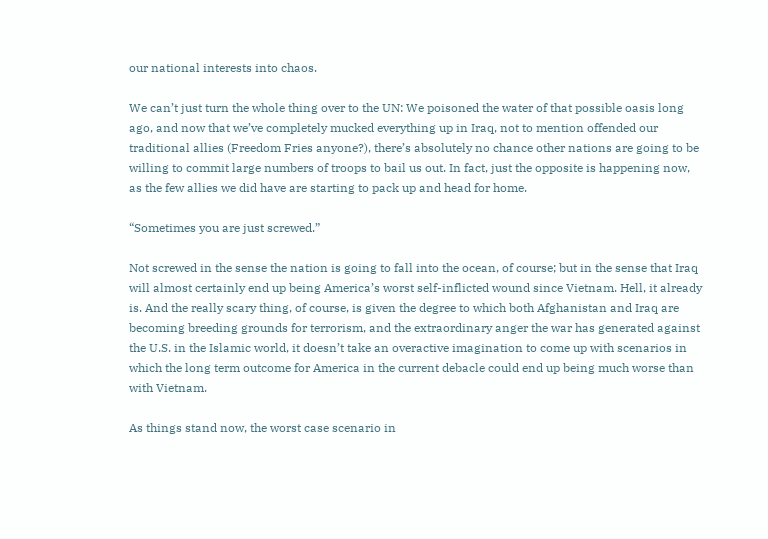our national interests into chaos.

We can’t just turn the whole thing over to the UN: We poisoned the water of that possible oasis long ago, and now that we’ve completely mucked everything up in Iraq, not to mention offended our traditional allies (Freedom Fries anyone?), there’s absolutely no chance other nations are going to be willing to commit large numbers of troops to bail us out. In fact, just the opposite is happening now, as the few allies we did have are starting to pack up and head for home.

“Sometimes you are just screwed.”

Not screwed in the sense the nation is going to fall into the ocean, of course; but in the sense that Iraq will almost certainly end up being America’s worst self-inflicted wound since Vietnam. Hell, it already is. And the really scary thing, of course, is given the degree to which both Afghanistan and Iraq are becoming breeding grounds for terrorism, and the extraordinary anger the war has generated against the U.S. in the Islamic world, it doesn’t take an overactive imagination to come up with scenarios in which the long term outcome for America in the current debacle could end up being much worse than with Vietnam.

As things stand now, the worst case scenario in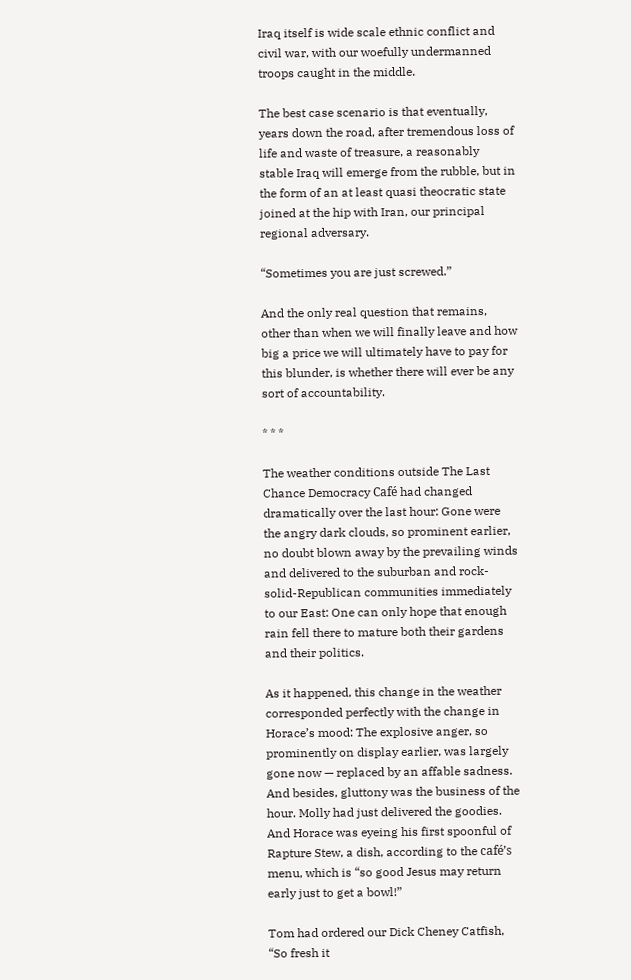Iraq itself is wide scale ethnic conflict and civil war, with our woefully undermanned troops caught in the middle.

The best case scenario is that eventually, years down the road, after tremendous loss of life and waste of treasure, a reasonably stable Iraq will emerge from the rubble, but in the form of an at least quasi theocratic state joined at the hip with Iran, our principal regional adversary.

“Sometimes you are just screwed.”

And the only real question that remains, other than when we will finally leave and how big a price we will ultimately have to pay for this blunder, is whether there will ever be any sort of accountability.

* * *

The weather conditions outside The Last Chance Democracy Café had changed dramatically over the last hour: Gone were the angry dark clouds, so prominent earlier, no doubt blown away by the prevailing winds and delivered to the suburban and rock-solid-Republican communities immediately to our East: One can only hope that enough rain fell there to mature both their gardens and their politics.

As it happened, this change in the weather corresponded perfectly with the change in Horace’s mood: The explosive anger, so prominently on display earlier, was largely gone now — replaced by an affable sadness. And besides, gluttony was the business of the hour. Molly had just delivered the goodies. And Horace was eyeing his first spoonful of Rapture Stew, a dish, according to the café’s menu, which is “so good Jesus may return early just to get a bowl!”

Tom had ordered our Dick Cheney Catfish, “So fresh it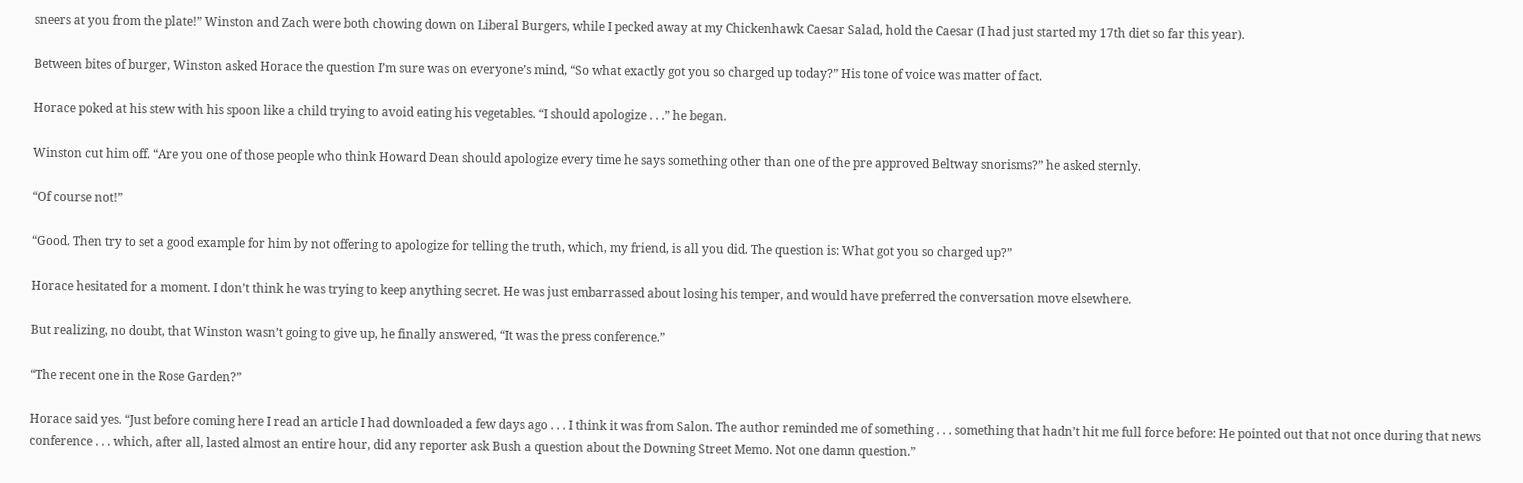sneers at you from the plate!” Winston and Zach were both chowing down on Liberal Burgers, while I pecked away at my Chickenhawk Caesar Salad, hold the Caesar (I had just started my 17th diet so far this year).

Between bites of burger, Winston asked Horace the question I’m sure was on everyone’s mind, “So what exactly got you so charged up today?” His tone of voice was matter of fact.

Horace poked at his stew with his spoon like a child trying to avoid eating his vegetables. “I should apologize . . .” he began.

Winston cut him off. “Are you one of those people who think Howard Dean should apologize every time he says something other than one of the pre approved Beltway snorisms?” he asked sternly.

“Of course not!”

“Good. Then try to set a good example for him by not offering to apologize for telling the truth, which, my friend, is all you did. The question is: What got you so charged up?”

Horace hesitated for a moment. I don’t think he was trying to keep anything secret. He was just embarrassed about losing his temper, and would have preferred the conversation move elsewhere.

But realizing, no doubt, that Winston wasn’t going to give up, he finally answered, “It was the press conference.”

“The recent one in the Rose Garden?”

Horace said yes. “Just before coming here I read an article I had downloaded a few days ago . . . I think it was from Salon. The author reminded me of something . . . something that hadn’t hit me full force before: He pointed out that not once during that news conference . . . which, after all, lasted almost an entire hour, did any reporter ask Bush a question about the Downing Street Memo. Not one damn question.”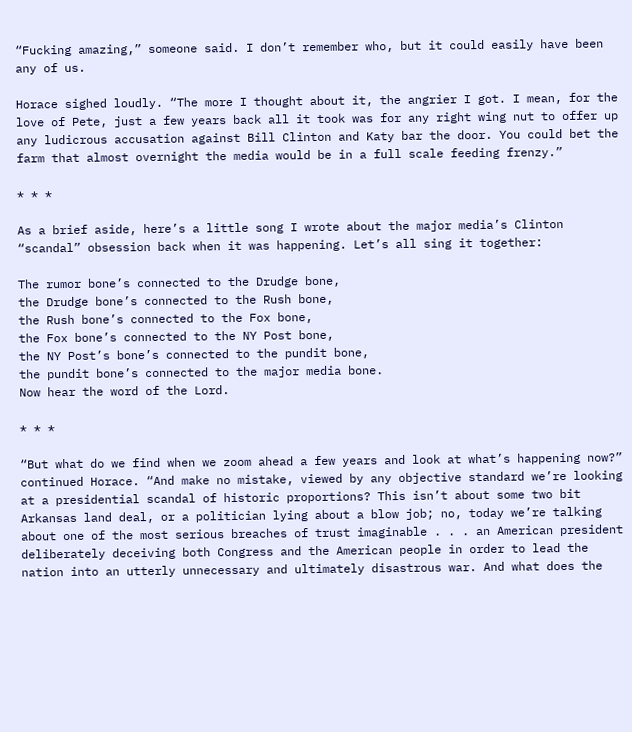“Fucking amazing,” someone said. I don’t remember who, but it could easily have been any of us.

Horace sighed loudly. “The more I thought about it, the angrier I got. I mean, for the love of Pete, just a few years back all it took was for any right wing nut to offer up any ludicrous accusation against Bill Clinton and Katy bar the door. You could bet the farm that almost overnight the media would be in a full scale feeding frenzy.”

* * *

As a brief aside, here’s a little song I wrote about the major media’s Clinton “scandal” obsession back when it was happening. Let’s all sing it together:

The rumor bone’s connected to the Drudge bone,
the Drudge bone’s connected to the Rush bone,
the Rush bone’s connected to the Fox bone,
the Fox bone’s connected to the NY Post bone,
the NY Post’s bone’s connected to the pundit bone,
the pundit bone’s connected to the major media bone.
Now hear the word of the Lord.

* * *

“But what do we find when we zoom ahead a few years and look at what’s happening now?” continued Horace. “And make no mistake, viewed by any objective standard we’re looking at a presidential scandal of historic proportions? This isn’t about some two bit Arkansas land deal, or a politician lying about a blow job; no, today we’re talking about one of the most serious breaches of trust imaginable . . . an American president deliberately deceiving both Congress and the American people in order to lead the nation into an utterly unnecessary and ultimately disastrous war. And what does the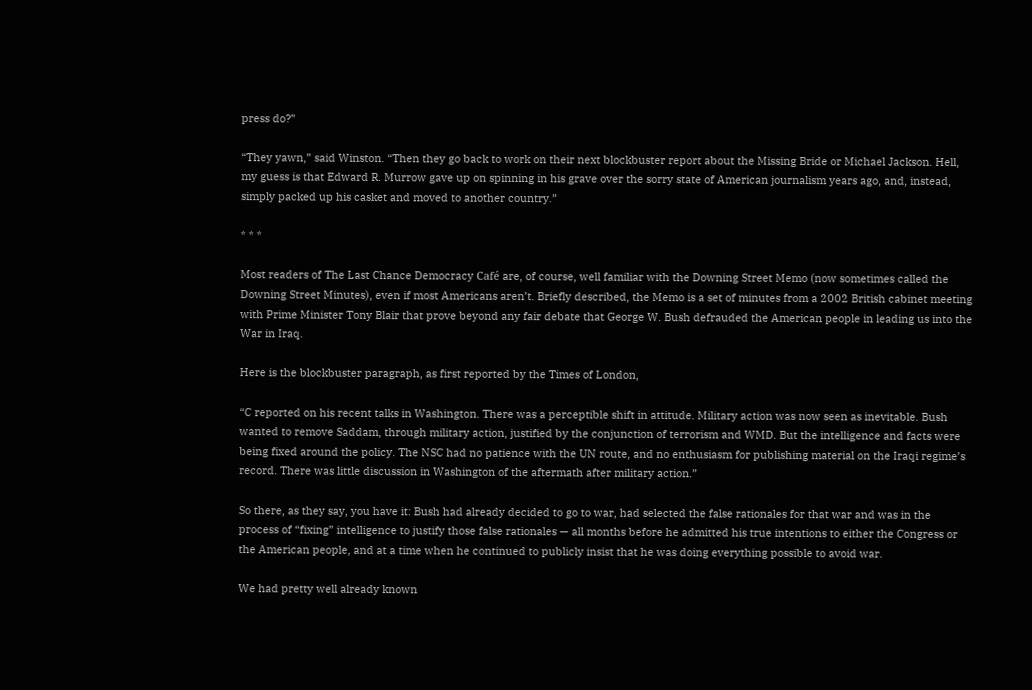press do?”

“They yawn,” said Winston. “Then they go back to work on their next blockbuster report about the Missing Bride or Michael Jackson. Hell, my guess is that Edward R. Murrow gave up on spinning in his grave over the sorry state of American journalism years ago, and, instead, simply packed up his casket and moved to another country.”

* * *

Most readers of The Last Chance Democracy Café are, of course, well familiar with the Downing Street Memo (now sometimes called the Downing Street Minutes), even if most Americans aren’t. Briefly described, the Memo is a set of minutes from a 2002 British cabinet meeting with Prime Minister Tony Blair that prove beyond any fair debate that George W. Bush defrauded the American people in leading us into the War in Iraq.

Here is the blockbuster paragraph, as first reported by the Times of London,

“C reported on his recent talks in Washington. There was a perceptible shift in attitude. Military action was now seen as inevitable. Bush wanted to remove Saddam, through military action, justified by the conjunction of terrorism and WMD. But the intelligence and facts were being fixed around the policy. The NSC had no patience with the UN route, and no enthusiasm for publishing material on the Iraqi regime’s record. There was little discussion in Washington of the aftermath after military action.”

So there, as they say, you have it: Bush had already decided to go to war, had selected the false rationales for that war and was in the process of “fixing” intelligence to justify those false rationales — all months before he admitted his true intentions to either the Congress or the American people, and at a time when he continued to publicly insist that he was doing everything possible to avoid war.

We had pretty well already known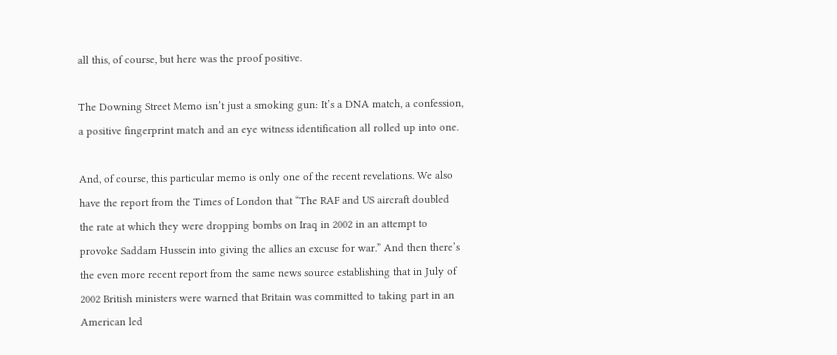all this, of course, but here was the proof positive.

The Downing Street Memo isn’t just a smoking gun: It’s a DNA match, a confession, a positive fingerprint match and an eye witness identification all rolled up into one.

And, of course, this particular memo is only one of the recent revelations. We also have the report from the Times of London that “The RAF and US aircraft doubled the rate at which they were dropping bombs on Iraq in 2002 in an attempt to provoke Saddam Hussein into giving the allies an excuse for war.” And then there’s the even more recent report from the same news source establishing that in July of 2002 British ministers were warned that Britain was committed to taking part in an American led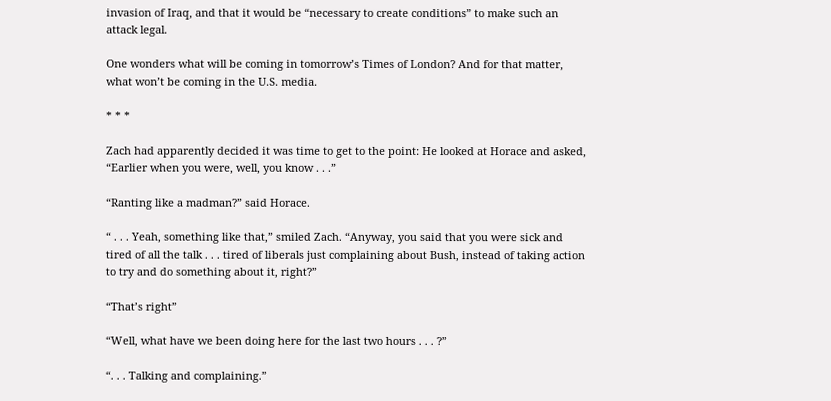invasion of Iraq, and that it would be “necessary to create conditions” to make such an attack legal.

One wonders what will be coming in tomorrow’s Times of London? And for that matter, what won’t be coming in the U.S. media.

* * *

Zach had apparently decided it was time to get to the point: He looked at Horace and asked, “Earlier when you were, well, you know . . .”

“Ranting like a madman?” said Horace.

“ . . . Yeah, something like that,” smiled Zach. “Anyway, you said that you were sick and tired of all the talk . . . tired of liberals just complaining about Bush, instead of taking action to try and do something about it, right?”

“That’s right”

“Well, what have we been doing here for the last two hours . . . ?”

“. . . Talking and complaining.”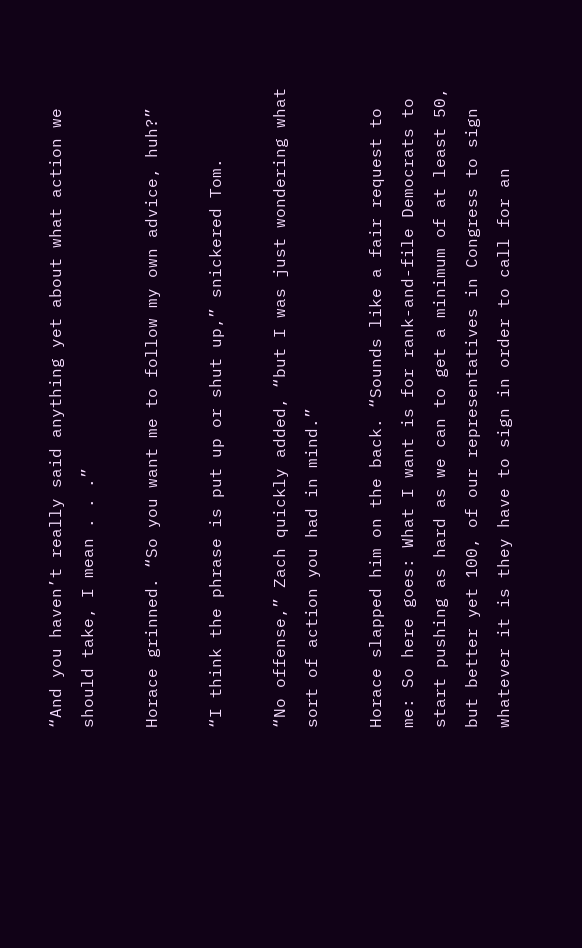“And you haven’t really said anything yet about what action we should take, I mean . . .”

Horace grinned. “So you want me to follow my own advice, huh?”

“I think the phrase is put up or shut up,” snickered Tom.

“No offense,” Zach quickly added, “but I was just wondering what sort of action you had in mind.”

Horace slapped him on the back. “Sounds like a fair request to me: So here goes: What I want is for rank-and-file Democrats to start pushing as hard as we can to get a minimum of at least 50, but better yet 100, of our representatives in Congress to sign whatever it is they have to sign in order to call for an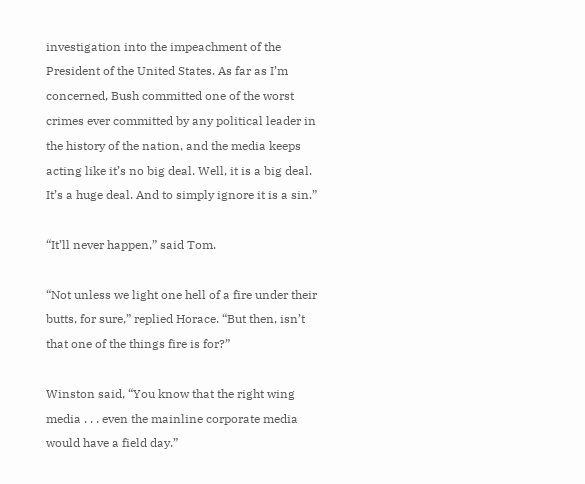investigation into the impeachment of the President of the United States. As far as I’m concerned, Bush committed one of the worst crimes ever committed by any political leader in the history of the nation, and the media keeps acting like it’s no big deal. Well, it is a big deal. It’s a huge deal. And to simply ignore it is a sin.”

“It’ll never happen,” said Tom.

“Not unless we light one hell of a fire under their butts, for sure,” replied Horace. “But then, isn’t that one of the things fire is for?”

Winston said, “You know that the right wing media . . . even the mainline corporate media would have a field day.”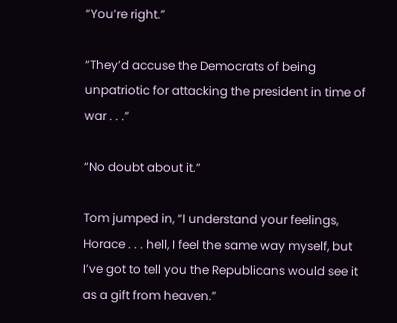“You’re right.”

“They’d accuse the Democrats of being unpatriotic for attacking the president in time of war . . .”

“No doubt about it.”

Tom jumped in, “I understand your feelings, Horace . . . hell, I feel the same way myself, but I’ve got to tell you the Republicans would see it as a gift from heaven.”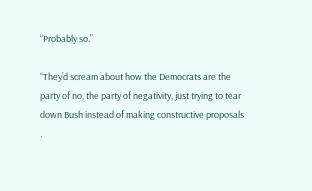“Probably so.”

“They’d scream about how the Democrats are the party of no, the party of negativity, just trying to tear down Bush instead of making constructive proposals .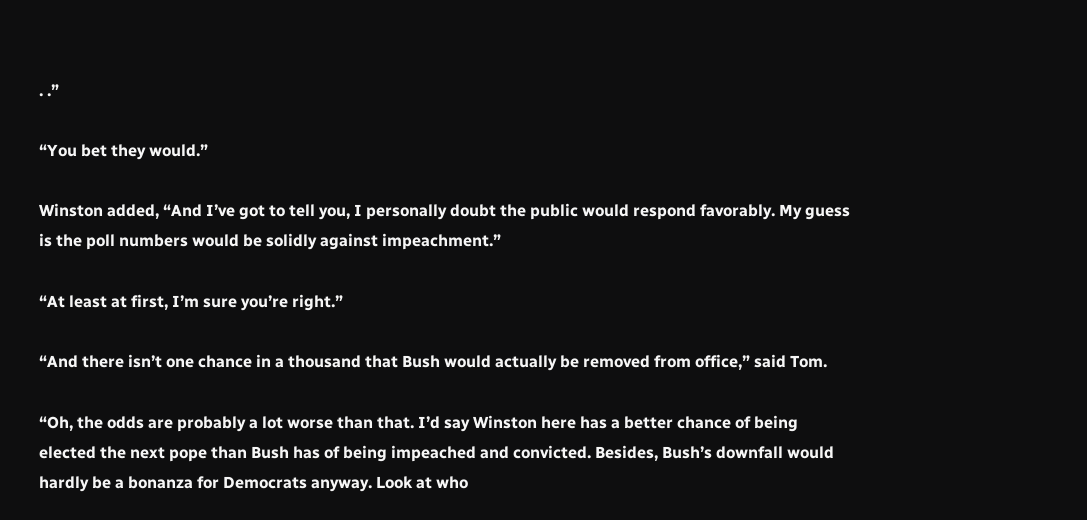. .”

“You bet they would.”

Winston added, “And I’ve got to tell you, I personally doubt the public would respond favorably. My guess is the poll numbers would be solidly against impeachment.”

“At least at first, I’m sure you’re right.”

“And there isn’t one chance in a thousand that Bush would actually be removed from office,” said Tom.

“Oh, the odds are probably a lot worse than that. I’d say Winston here has a better chance of being elected the next pope than Bush has of being impeached and convicted. Besides, Bush’s downfall would hardly be a bonanza for Democrats anyway. Look at who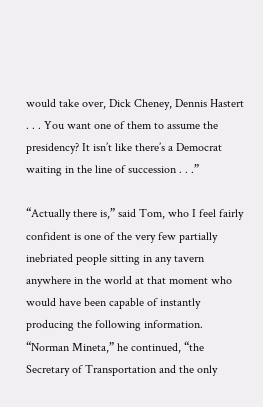would take over, Dick Cheney, Dennis Hastert . . . You want one of them to assume the presidency? It isn’t like there’s a Democrat waiting in the line of succession . . .”

“Actually there is,” said Tom, who I feel fairly confident is one of the very few partially inebriated people sitting in any tavern anywhere in the world at that moment who would have been capable of instantly producing the following information. “Norman Mineta,” he continued, “the Secretary of Transportation and the only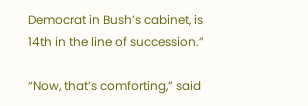Democrat in Bush’s cabinet, is 14th in the line of succession.”

“Now, that’s comforting,” said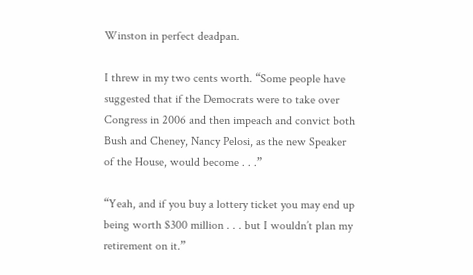Winston in perfect deadpan.

I threw in my two cents worth. “Some people have suggested that if the Democrats were to take over Congress in 2006 and then impeach and convict both Bush and Cheney, Nancy Pelosi, as the new Speaker of the House, would become . . .”

“Yeah, and if you buy a lottery ticket you may end up being worth $300 million . . . but I wouldn’t plan my retirement on it.”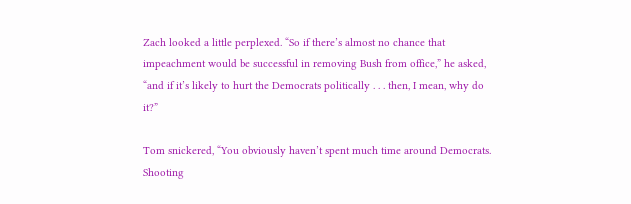Zach looked a little perplexed. “So if there’s almost no chance that impeachment would be successful in removing Bush from office,” he asked, “and if it’s likely to hurt the Democrats politically . . . then, I mean, why do it?”

Tom snickered, “You obviously haven’t spent much time around Democrats. Shooting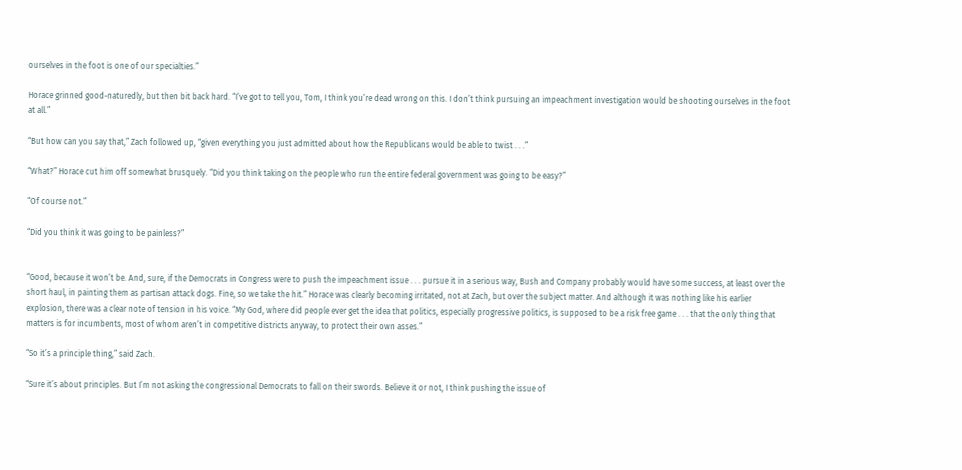ourselves in the foot is one of our specialties.”

Horace grinned good-naturedly, but then bit back hard. “I’ve got to tell you, Tom, I think you’re dead wrong on this. I don’t think pursuing an impeachment investigation would be shooting ourselves in the foot at all.”

“But how can you say that,” Zach followed up, “given everything you just admitted about how the Republicans would be able to twist . . .”

“What?” Horace cut him off somewhat brusquely. “Did you think taking on the people who run the entire federal government was going to be easy?”

“Of course not.”

“Did you think it was going to be painless?”


“Good, because it won’t be. And, sure, if the Democrats in Congress were to push the impeachment issue . . . pursue it in a serious way, Bush and Company probably would have some success, at least over the short haul, in painting them as partisan attack dogs. Fine, so we take the hit.” Horace was clearly becoming irritated, not at Zach, but over the subject matter. And although it was nothing like his earlier explosion, there was a clear note of tension in his voice. “My God, where did people ever get the idea that politics, especially progressive politics, is supposed to be a risk free game . . . that the only thing that matters is for incumbents, most of whom aren’t in competitive districts anyway, to protect their own asses.”

“So it’s a principle thing,” said Zach.

“Sure it’s about principles. But I’m not asking the congressional Democrats to fall on their swords. Believe it or not, I think pushing the issue of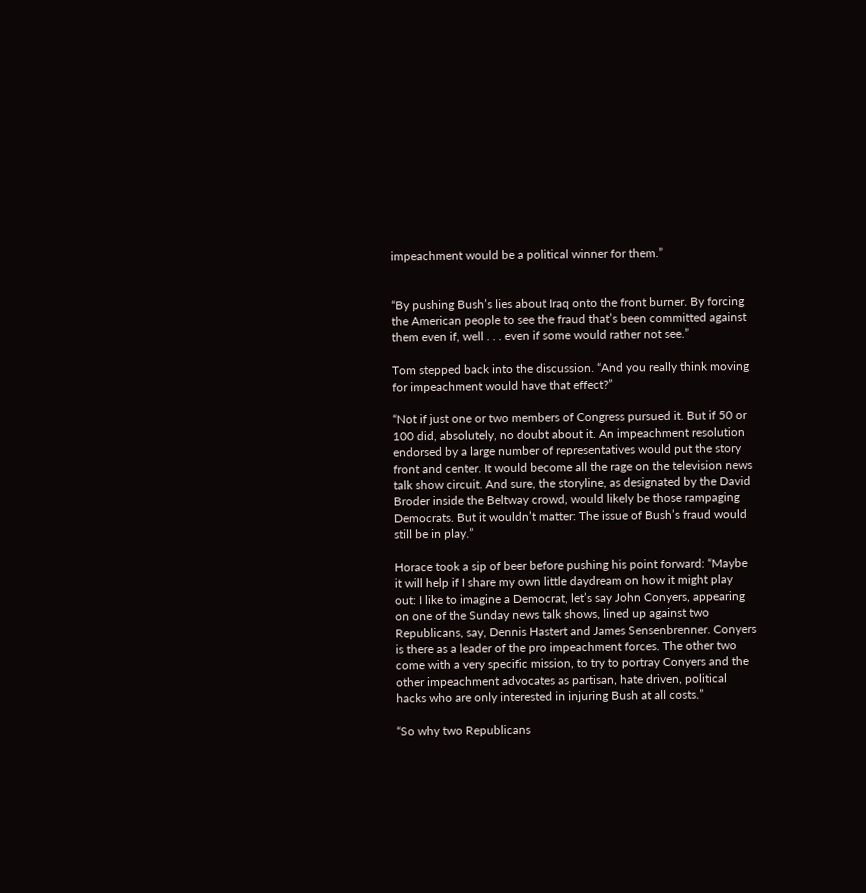impeachment would be a political winner for them.”


“By pushing Bush’s lies about Iraq onto the front burner. By forcing the American people to see the fraud that’s been committed against them even if, well . . . even if some would rather not see.”

Tom stepped back into the discussion. “And you really think moving for impeachment would have that effect?”

“Not if just one or two members of Congress pursued it. But if 50 or 100 did, absolutely, no doubt about it. An impeachment resolution endorsed by a large number of representatives would put the story front and center. It would become all the rage on the television news talk show circuit. And sure, the storyline, as designated by the David Broder inside the Beltway crowd, would likely be those rampaging Democrats. But it wouldn’t matter: The issue of Bush’s fraud would still be in play.”

Horace took a sip of beer before pushing his point forward: “Maybe it will help if I share my own little daydream on how it might play out: I like to imagine a Democrat, let’s say John Conyers, appearing on one of the Sunday news talk shows, lined up against two Republicans, say, Dennis Hastert and James Sensenbrenner. Conyers is there as a leader of the pro impeachment forces. The other two come with a very specific mission, to try to portray Conyers and the other impeachment advocates as partisan, hate driven, political hacks who are only interested in injuring Bush at all costs.”

“So why two Republicans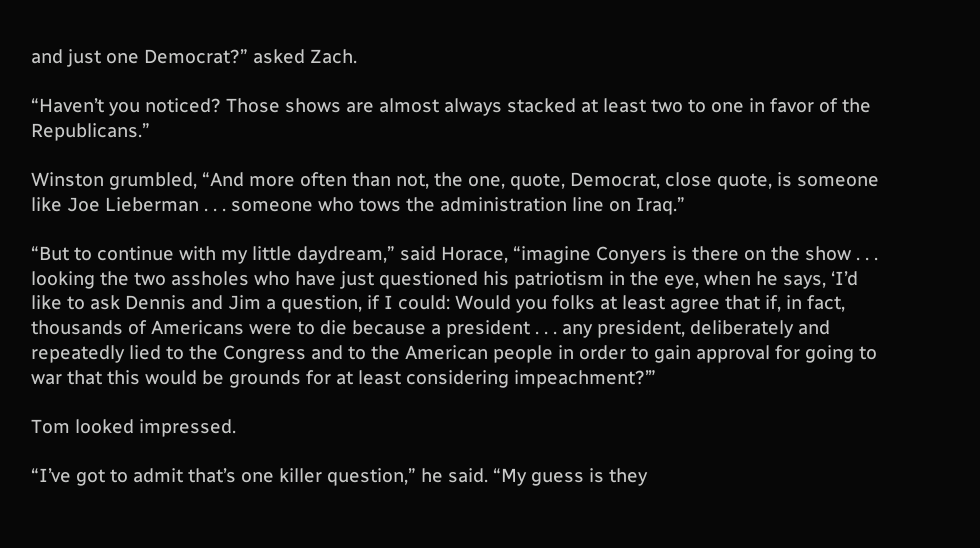and just one Democrat?” asked Zach.

“Haven’t you noticed? Those shows are almost always stacked at least two to one in favor of the Republicans.”

Winston grumbled, “And more often than not, the one, quote, Democrat, close quote, is someone like Joe Lieberman . . . someone who tows the administration line on Iraq.”

“But to continue with my little daydream,” said Horace, “imagine Conyers is there on the show . . . looking the two assholes who have just questioned his patriotism in the eye, when he says, ‘I’d like to ask Dennis and Jim a question, if I could: Would you folks at least agree that if, in fact, thousands of Americans were to die because a president . . . any president, deliberately and repeatedly lied to the Congress and to the American people in order to gain approval for going to war that this would be grounds for at least considering impeachment?’”

Tom looked impressed.

“I’ve got to admit that’s one killer question,” he said. “My guess is they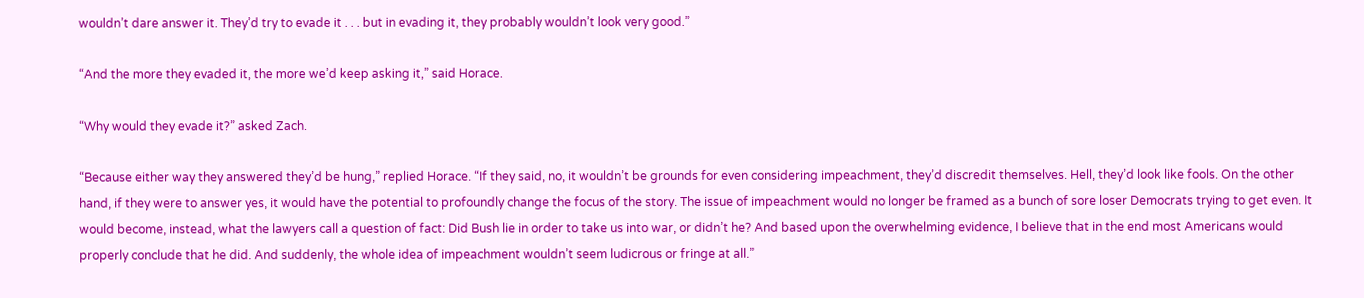wouldn’t dare answer it. They’d try to evade it . . . but in evading it, they probably wouldn’t look very good.”

“And the more they evaded it, the more we’d keep asking it,” said Horace.

“Why would they evade it?” asked Zach.

“Because either way they answered they’d be hung,” replied Horace. “If they said, no, it wouldn’t be grounds for even considering impeachment, they’d discredit themselves. Hell, they’d look like fools. On the other hand, if they were to answer yes, it would have the potential to profoundly change the focus of the story. The issue of impeachment would no longer be framed as a bunch of sore loser Democrats trying to get even. It would become, instead, what the lawyers call a question of fact: Did Bush lie in order to take us into war, or didn’t he? And based upon the overwhelming evidence, I believe that in the end most Americans would properly conclude that he did. And suddenly, the whole idea of impeachment wouldn’t seem ludicrous or fringe at all.”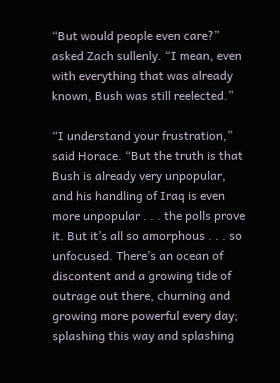“But would people even care?” asked Zach sullenly. “I mean, even with everything that was already known, Bush was still reelected.”

“I understand your frustration,” said Horace. “But the truth is that Bush is already very unpopular, and his handling of Iraq is even more unpopular . . . the polls prove it. But it’s all so amorphous . . . so unfocused. There’s an ocean of discontent and a growing tide of outrage out there, churning and growing more powerful every day; splashing this way and splashing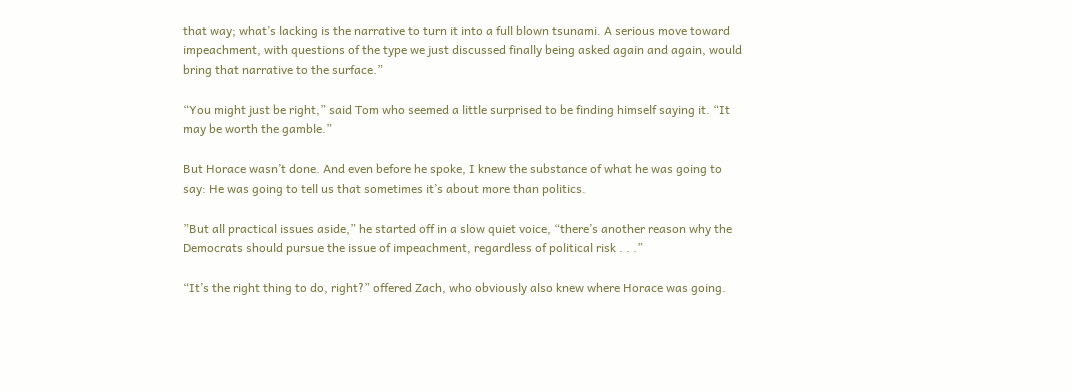that way; what’s lacking is the narrative to turn it into a full blown tsunami. A serious move toward impeachment, with questions of the type we just discussed finally being asked again and again, would bring that narrative to the surface.”

“You might just be right,” said Tom who seemed a little surprised to be finding himself saying it. “It may be worth the gamble.”

But Horace wasn’t done. And even before he spoke, I knew the substance of what he was going to say: He was going to tell us that sometimes it’s about more than politics.

”But all practical issues aside,” he started off in a slow quiet voice, “there’s another reason why the Democrats should pursue the issue of impeachment, regardless of political risk . . .”

“It’s the right thing to do, right?” offered Zach, who obviously also knew where Horace was going.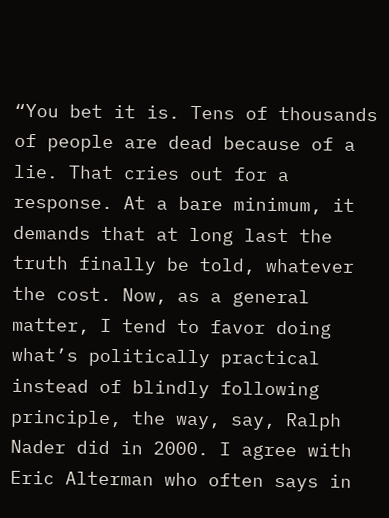“You bet it is. Tens of thousands of people are dead because of a lie. That cries out for a response. At a bare minimum, it demands that at long last the truth finally be told, whatever the cost. Now, as a general matter, I tend to favor doing what’s politically practical instead of blindly following principle, the way, say, Ralph Nader did in 2000. I agree with Eric Alterman who often says in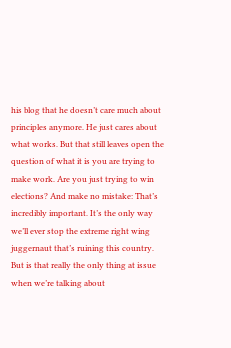his blog that he doesn’t care much about principles anymore. He just cares about what works. But that still leaves open the question of what it is you are trying to make work. Are you just trying to win elections? And make no mistake: That’s incredibly important. It’s the only way we’ll ever stop the extreme right wing juggernaut that’s ruining this country. But is that really the only thing at issue when we’re talking about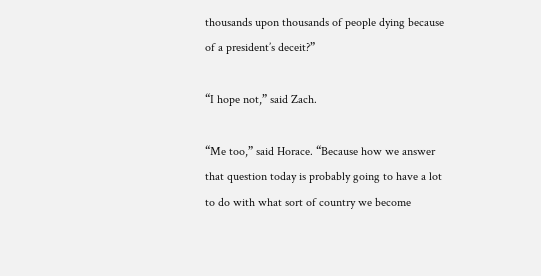thousands upon thousands of people dying because of a president’s deceit?”

“I hope not,” said Zach.

“Me too,” said Horace. “Because how we answer that question today is probably going to have a lot to do with what sort of country we become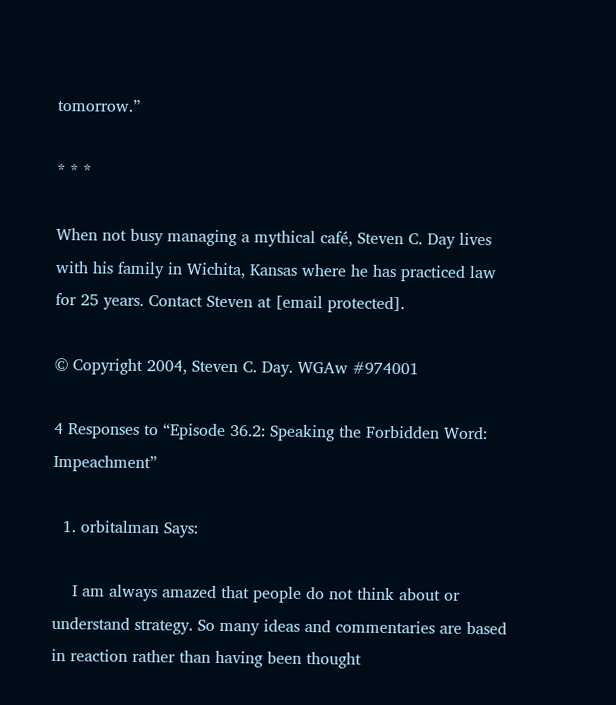tomorrow.”

* * *

When not busy managing a mythical café, Steven C. Day lives with his family in Wichita, Kansas where he has practiced law for 25 years. Contact Steven at [email protected].

© Copyright 2004, Steven C. Day. WGAw #974001

4 Responses to “Episode 36.2: Speaking the Forbidden Word: Impeachment”

  1. orbitalman Says:

    I am always amazed that people do not think about or understand strategy. So many ideas and commentaries are based in reaction rather than having been thought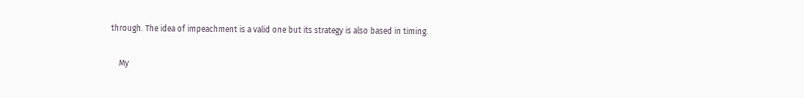through. The idea of impeachment is a valid one but its strategy is also based in timing.

    My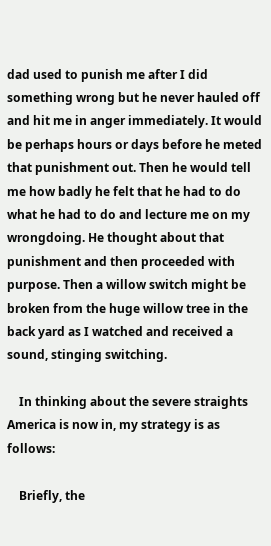dad used to punish me after I did something wrong but he never hauled off and hit me in anger immediately. It would be perhaps hours or days before he meted that punishment out. Then he would tell me how badly he felt that he had to do what he had to do and lecture me on my wrongdoing. He thought about that punishment and then proceeded with purpose. Then a willow switch might be broken from the huge willow tree in the back yard as I watched and received a sound, stinging switching.

    In thinking about the severe straights America is now in, my strategy is as follows:

    Briefly, the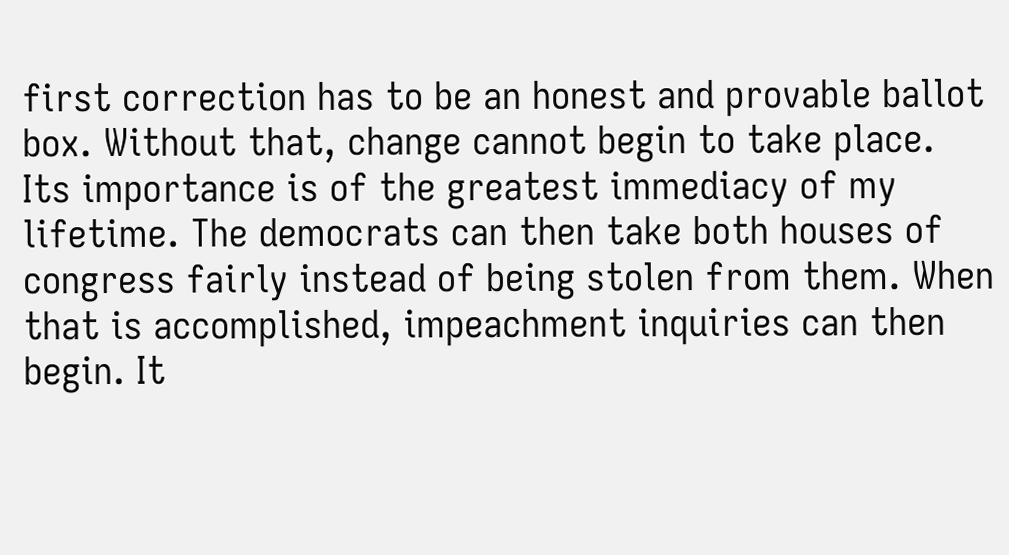first correction has to be an honest and provable ballot box. Without that, change cannot begin to take place. Its importance is of the greatest immediacy of my lifetime. The democrats can then take both houses of congress fairly instead of being stolen from them. When that is accomplished, impeachment inquiries can then begin. It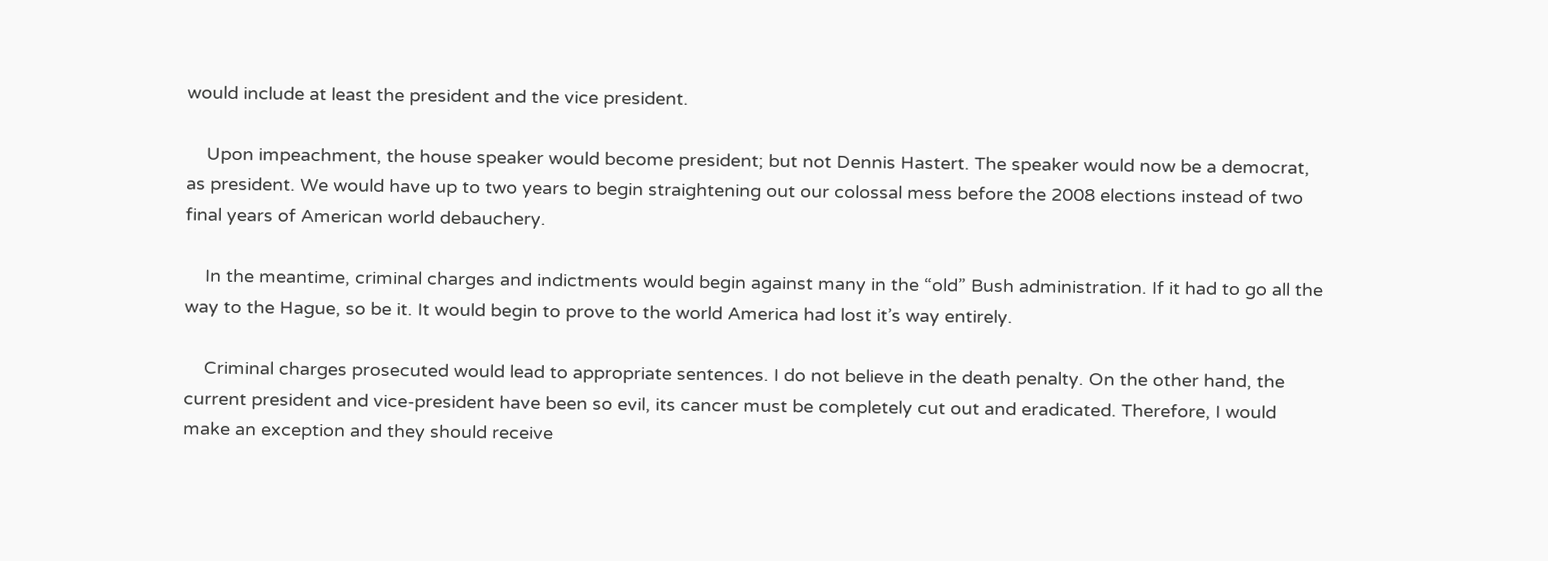would include at least the president and the vice president.

    Upon impeachment, the house speaker would become president; but not Dennis Hastert. The speaker would now be a democrat, as president. We would have up to two years to begin straightening out our colossal mess before the 2008 elections instead of two final years of American world debauchery.

    In the meantime, criminal charges and indictments would begin against many in the “old” Bush administration. If it had to go all the way to the Hague, so be it. It would begin to prove to the world America had lost it’s way entirely.

    Criminal charges prosecuted would lead to appropriate sentences. I do not believe in the death penalty. On the other hand, the current president and vice-president have been so evil, its cancer must be completely cut out and eradicated. Therefore, I would make an exception and they should receive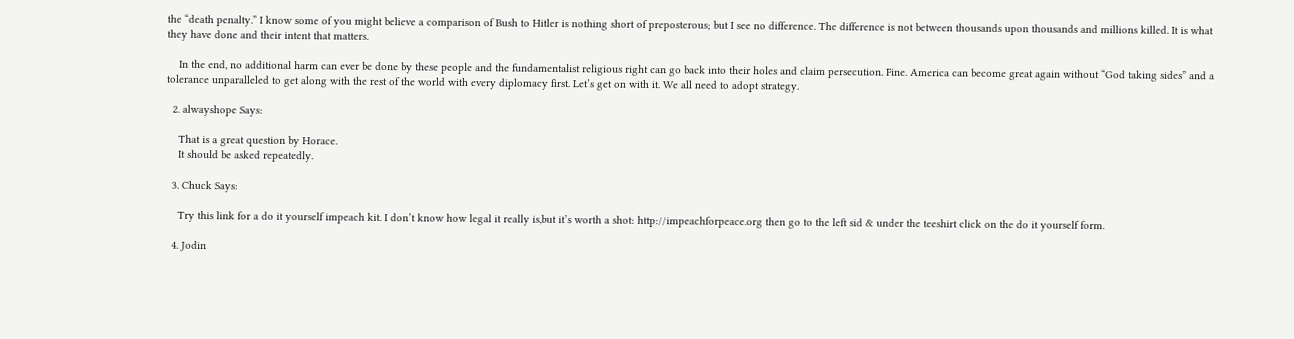the “death penalty.” I know some of you might believe a comparison of Bush to Hitler is nothing short of preposterous; but I see no difference. The difference is not between thousands upon thousands and millions killed. It is what they have done and their intent that matters.

    In the end, no additional harm can ever be done by these people and the fundamentalist religious right can go back into their holes and claim persecution. Fine. America can become great again without “God taking sides” and a tolerance unparalleled to get along with the rest of the world with every diplomacy first. Let’s get on with it. We all need to adopt strategy.

  2. alwayshope Says:

    That is a great question by Horace.
    It should be asked repeatedly.

  3. Chuck Says:

    Try this link for a do it yourself impeach kit. I don’t know how legal it really is,but it’s worth a shot: http://impeachforpeace.org then go to the left sid & under the teeshirt click on the do it yourself form.

  4. Jodin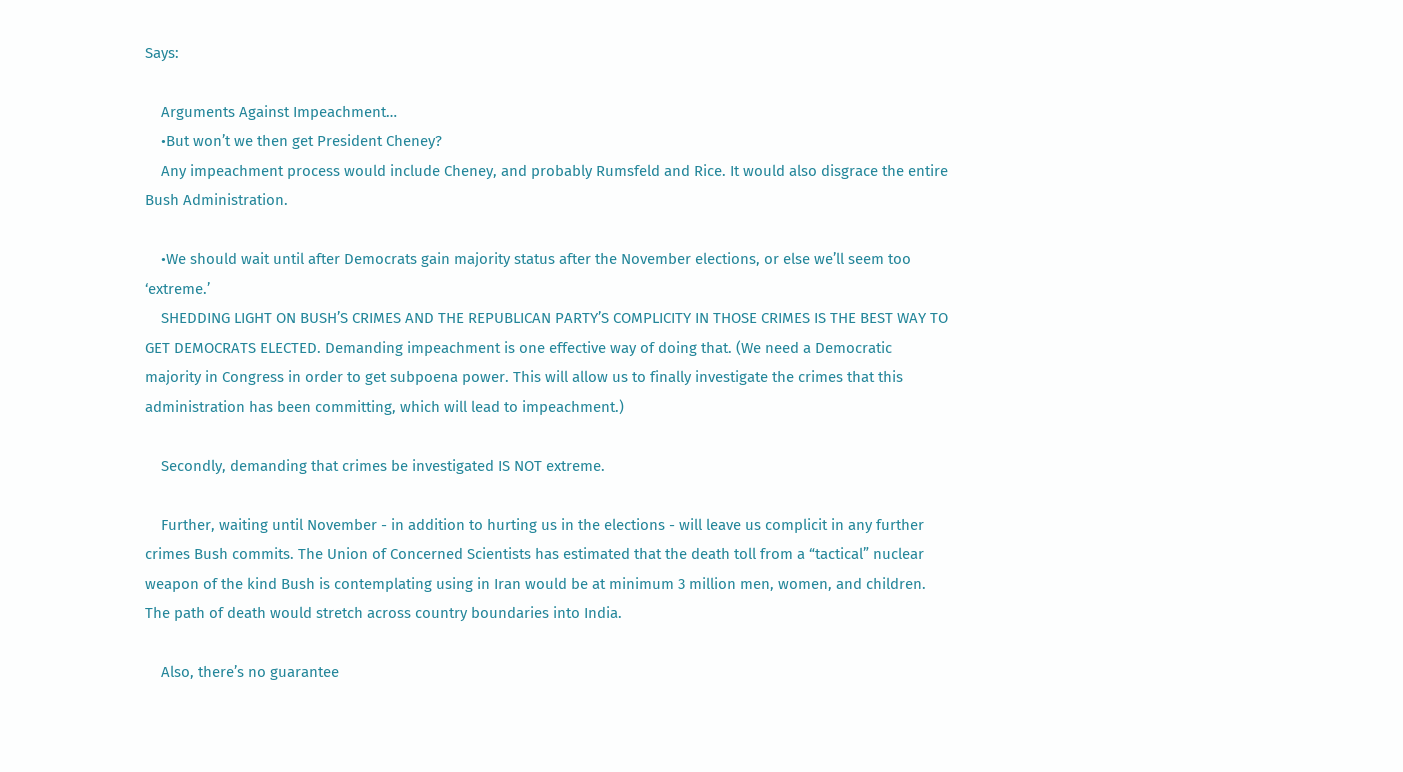Says:

    Arguments Against Impeachment…
    •But won’t we then get President Cheney?
    Any impeachment process would include Cheney, and probably Rumsfeld and Rice. It would also disgrace the entire Bush Administration.

    •We should wait until after Democrats gain majority status after the November elections, or else we’ll seem too ‘extreme.’
    SHEDDING LIGHT ON BUSH’S CRIMES AND THE REPUBLICAN PARTY’S COMPLICITY IN THOSE CRIMES IS THE BEST WAY TO GET DEMOCRATS ELECTED. Demanding impeachment is one effective way of doing that. (We need a Democratic majority in Congress in order to get subpoena power. This will allow us to finally investigate the crimes that this administration has been committing, which will lead to impeachment.)

    Secondly, demanding that crimes be investigated IS NOT extreme.

    Further, waiting until November - in addition to hurting us in the elections - will leave us complicit in any further crimes Bush commits. The Union of Concerned Scientists has estimated that the death toll from a “tactical” nuclear weapon of the kind Bush is contemplating using in Iran would be at minimum 3 million men, women, and children. The path of death would stretch across country boundaries into India.

    Also, there’s no guarantee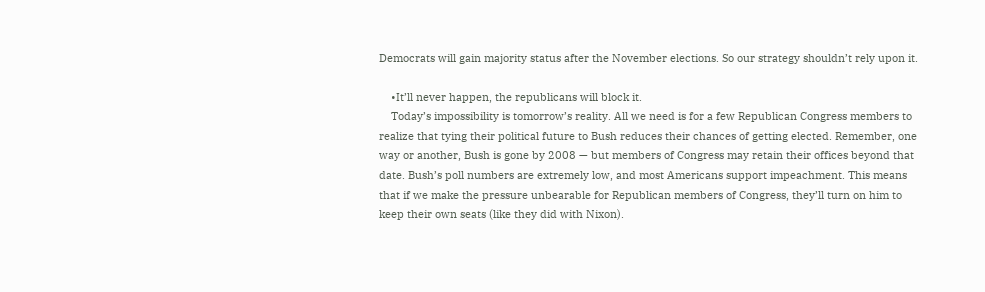Democrats will gain majority status after the November elections. So our strategy shouldn’t rely upon it.

    •It’ll never happen, the republicans will block it.
    Today’s impossibility is tomorrow’s reality. All we need is for a few Republican Congress members to realize that tying their political future to Bush reduces their chances of getting elected. Remember, one way or another, Bush is gone by 2008 — but members of Congress may retain their offices beyond that date. Bush’s poll numbers are extremely low, and most Americans support impeachment. This means that if we make the pressure unbearable for Republican members of Congress, they’ll turn on him to keep their own seats (like they did with Nixon).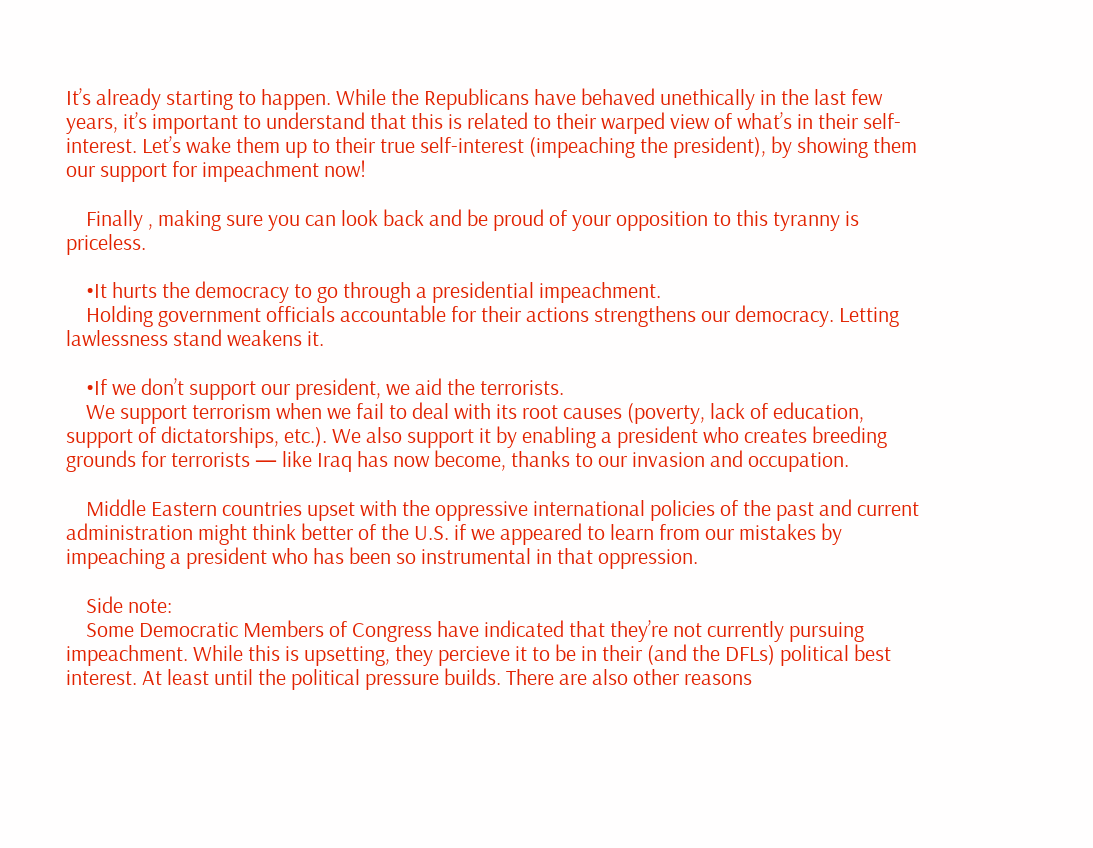It’s already starting to happen. While the Republicans have behaved unethically in the last few years, it’s important to understand that this is related to their warped view of what’s in their self-interest. Let’s wake them up to their true self-interest (impeaching the president), by showing them our support for impeachment now!

    Finally , making sure you can look back and be proud of your opposition to this tyranny is priceless.

    •It hurts the democracy to go through a presidential impeachment.
    Holding government officials accountable for their actions strengthens our democracy. Letting lawlessness stand weakens it.

    •If we don’t support our president, we aid the terrorists.
    We support terrorism when we fail to deal with its root causes (poverty, lack of education, support of dictatorships, etc.). We also support it by enabling a president who creates breeding grounds for terrorists — like Iraq has now become, thanks to our invasion and occupation.

    Middle Eastern countries upset with the oppressive international policies of the past and current administration might think better of the U.S. if we appeared to learn from our mistakes by impeaching a president who has been so instrumental in that oppression.

    Side note:
    Some Democratic Members of Congress have indicated that they’re not currently pursuing impeachment. While this is upsetting, they percieve it to be in their (and the DFLs) political best interest. At least until the political pressure builds. There are also other reasons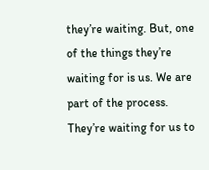they’re waiting. But, one of the things they’re waiting for is us. We are part of the process. They’re waiting for us to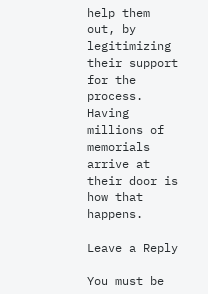help them out, by legitimizing their support for the process. Having millions of memorials arrive at their door is how that happens.

Leave a Reply

You must be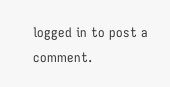logged in to post a comment.